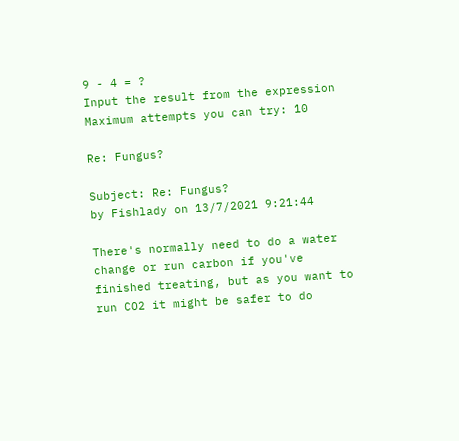9 - 4 = ?
Input the result from the expression
Maximum attempts you can try: 10

Re: Fungus?

Subject: Re: Fungus?
by Fishlady on 13/7/2021 9:21:44

There's normally need to do a water change or run carbon if you've finished treating, but as you want to run CO2 it might be safer to do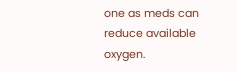one as meds can reduce available oxygen.